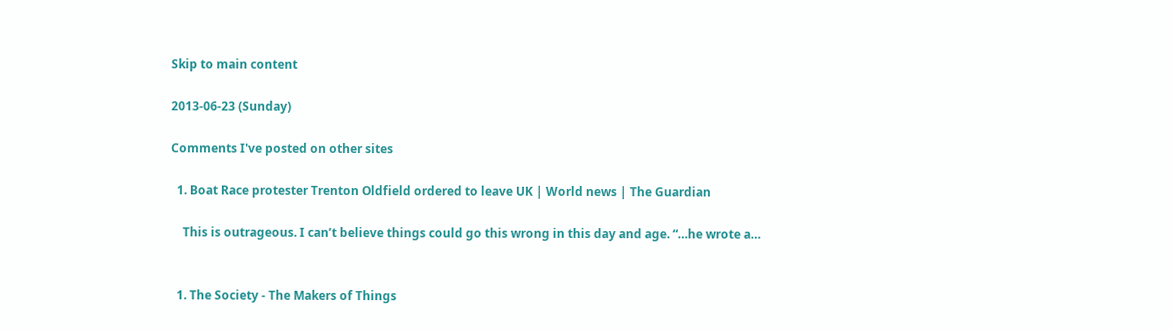Skip to main content

2013-06-23 (Sunday)

Comments I've posted on other sites

  1. Boat Race protester Trenton Oldfield ordered to leave UK | World news | The Guardian

    This is outrageous. I can’t believe things could go this wrong in this day and age. “…he wrote a…


  1. The Society - The Makers of Things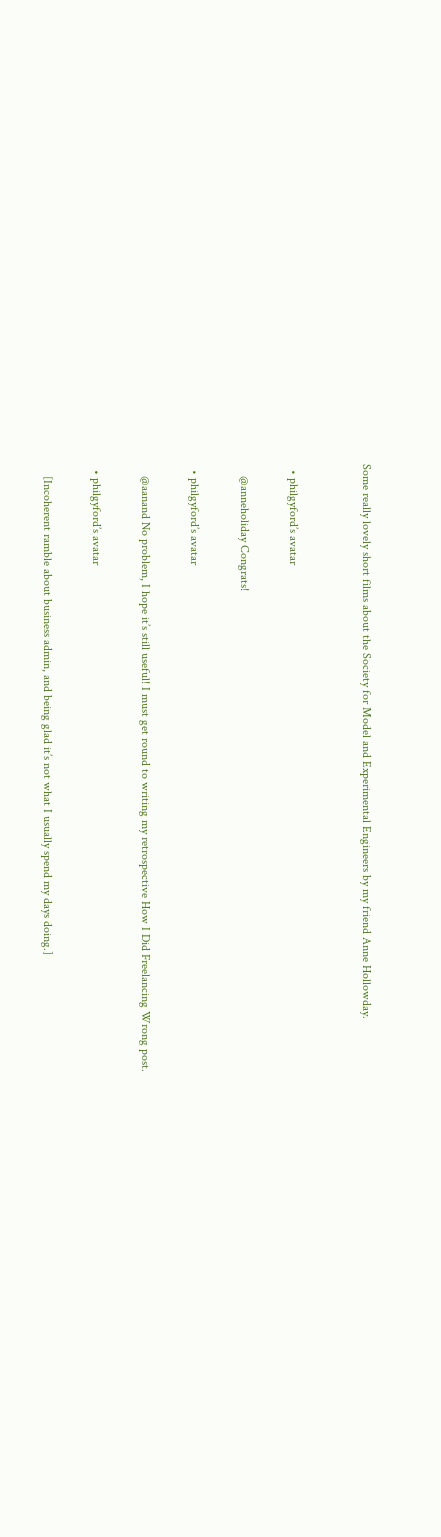Some really lovely short films about the Society for Model and Experimental Engineers by my friend Anne Hollowday.


  • philgyford’s avatar

    @anneholiday Congrats!

  • philgyford’s avatar

    @aanand No problem, I hope it’s still useful! I must get round to writing my retrospective How I Did Freelancing Wrong post.

  • philgyford’s avatar

    [Incoherent ramble about business admin, and being glad it’s not what I usually spend my days doing.]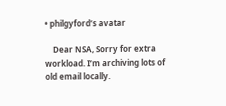• philgyford’s avatar

    Dear NSA, Sorry for extra workload. I’m archiving lots of old email locally.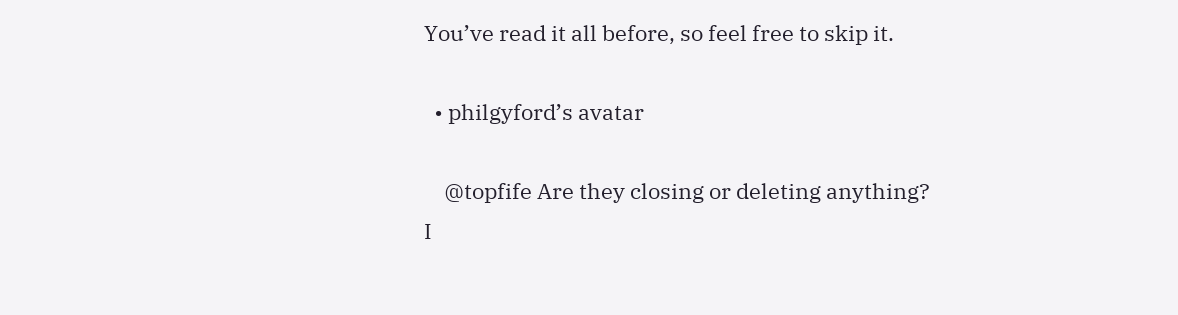You’ve read it all before, so feel free to skip it.

  • philgyford’s avatar

    @topfife Are they closing or deleting anything? I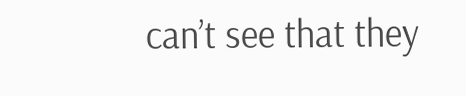can’t see that they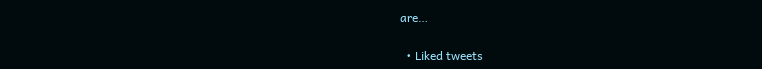are…

  • Liked tweets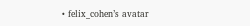• felix_cohen’s avatar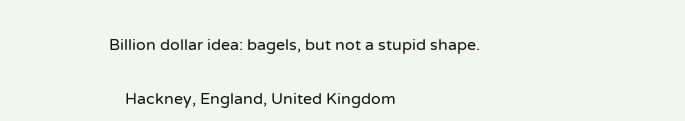Billion dollar idea: bagels, but not a stupid shape.

    Hackney, England, United Kingdom